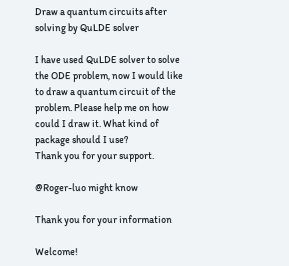Draw a quantum circuits after solving by QuLDE solver

I have used QuLDE solver to solve the ODE problem, now I would like to draw a quantum circuit of the problem. Please help me on how could I draw it. What kind of package should I use?
Thank you for your support.

@Roger-luo might know

Thank you for your information

Welcome!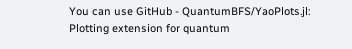You can use GitHub - QuantumBFS/YaoPlots.jl: Plotting extension for quantum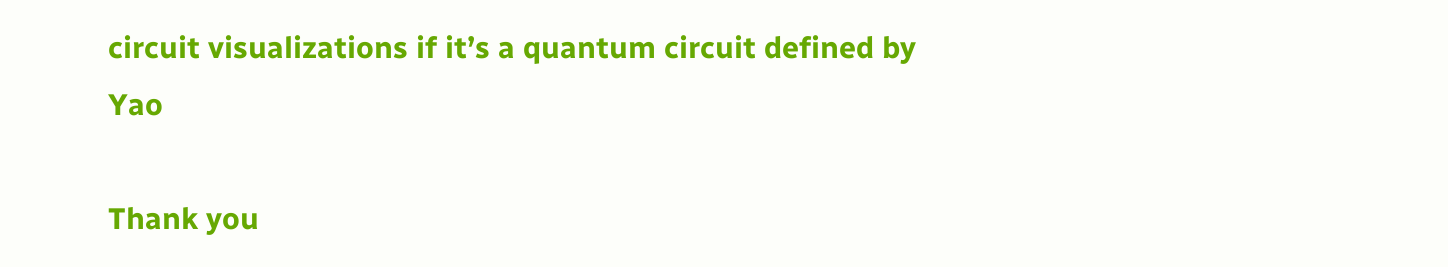circuit visualizations if it’s a quantum circuit defined by Yao

Thank you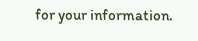for your information.